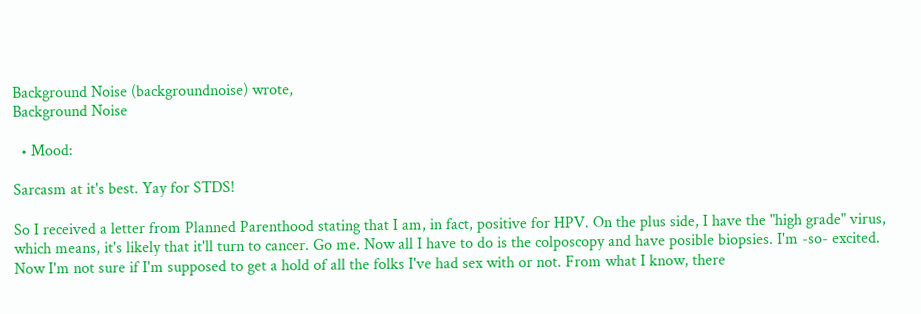Background Noise (backgroundnoise) wrote,
Background Noise

  • Mood:

Sarcasm at it's best. Yay for STDS!

So I received a letter from Planned Parenthood stating that I am, in fact, positive for HPV. On the plus side, I have the "high grade" virus, which means, it's likely that it'll turn to cancer. Go me. Now all I have to do is the colposcopy and have posible biopsies. I'm -so- excited. Now I'm not sure if I'm supposed to get a hold of all the folks I've had sex with or not. From what I know, there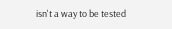isn't a way to be tested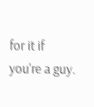for it if you're a guy.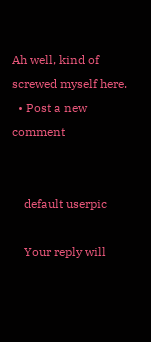Ah well, kind of screwed myself here.
  • Post a new comment


    default userpic

    Your reply will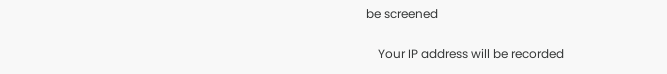be screened

    Your IP address will be recorded